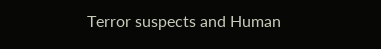Terror suspects and Human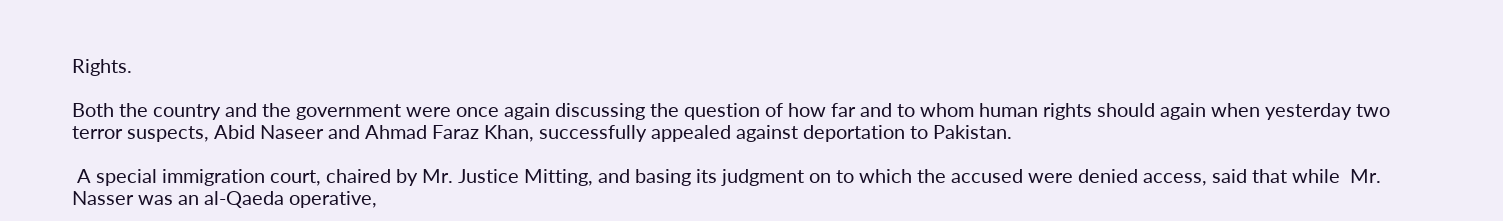Rights.

Both the country and the government were once again discussing the question of how far and to whom human rights should again when yesterday two terror suspects, Abid Naseer and Ahmad Faraz Khan, successfully appealed against deportation to Pakistan.

 A special immigration court, chaired by Mr. Justice Mitting, and basing its judgment on to which the accused were denied access, said that while  Mr. Nasser was an al-Qaeda operative,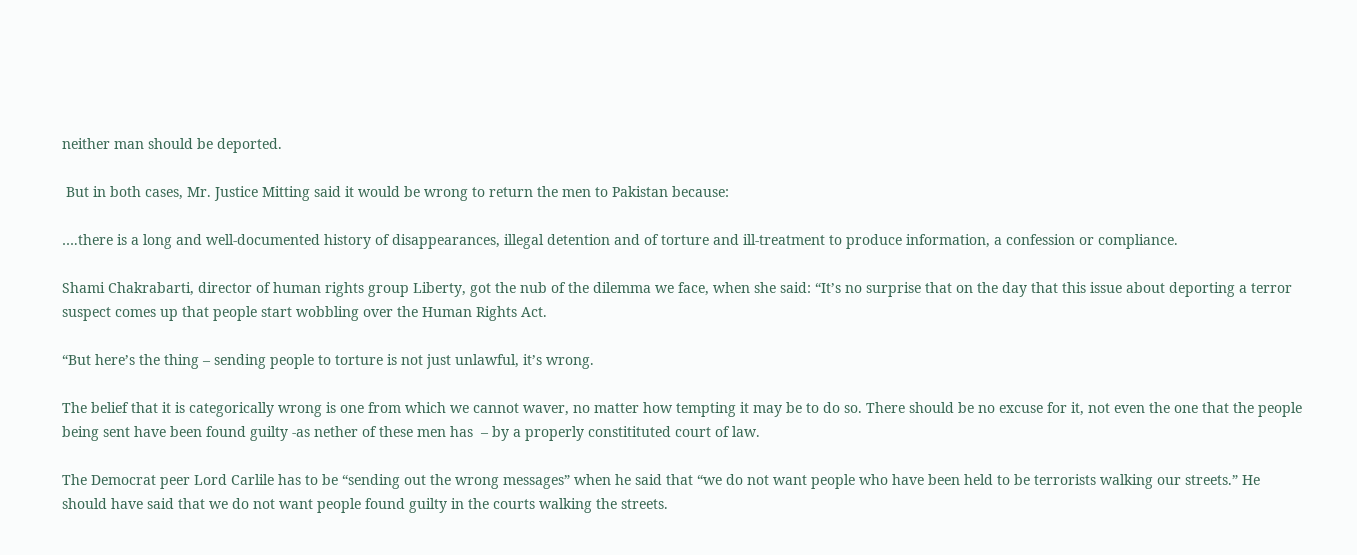neither man should be deported.

 But in both cases, Mr. Justice Mitting said it would be wrong to return the men to Pakistan because:

….there is a long and well-documented history of disappearances, illegal detention and of torture and ill-treatment to produce information, a confession or compliance.

Shami Chakrabarti, director of human rights group Liberty, got the nub of the dilemma we face, when she said: “It’s no surprise that on the day that this issue about deporting a terror suspect comes up that people start wobbling over the Human Rights Act.

“But here’s the thing – sending people to torture is not just unlawful, it’s wrong.

The belief that it is categorically wrong is one from which we cannot waver, no matter how tempting it may be to do so. There should be no excuse for it, not even the one that the people being sent have been found guilty -as nether of these men has  – by a properly constitituted court of law.

The Democrat peer Lord Carlile has to be “sending out the wrong messages” when he said that “we do not want people who have been held to be terrorists walking our streets.” He should have said that we do not want people found guilty in the courts walking the streets.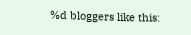%d bloggers like this: